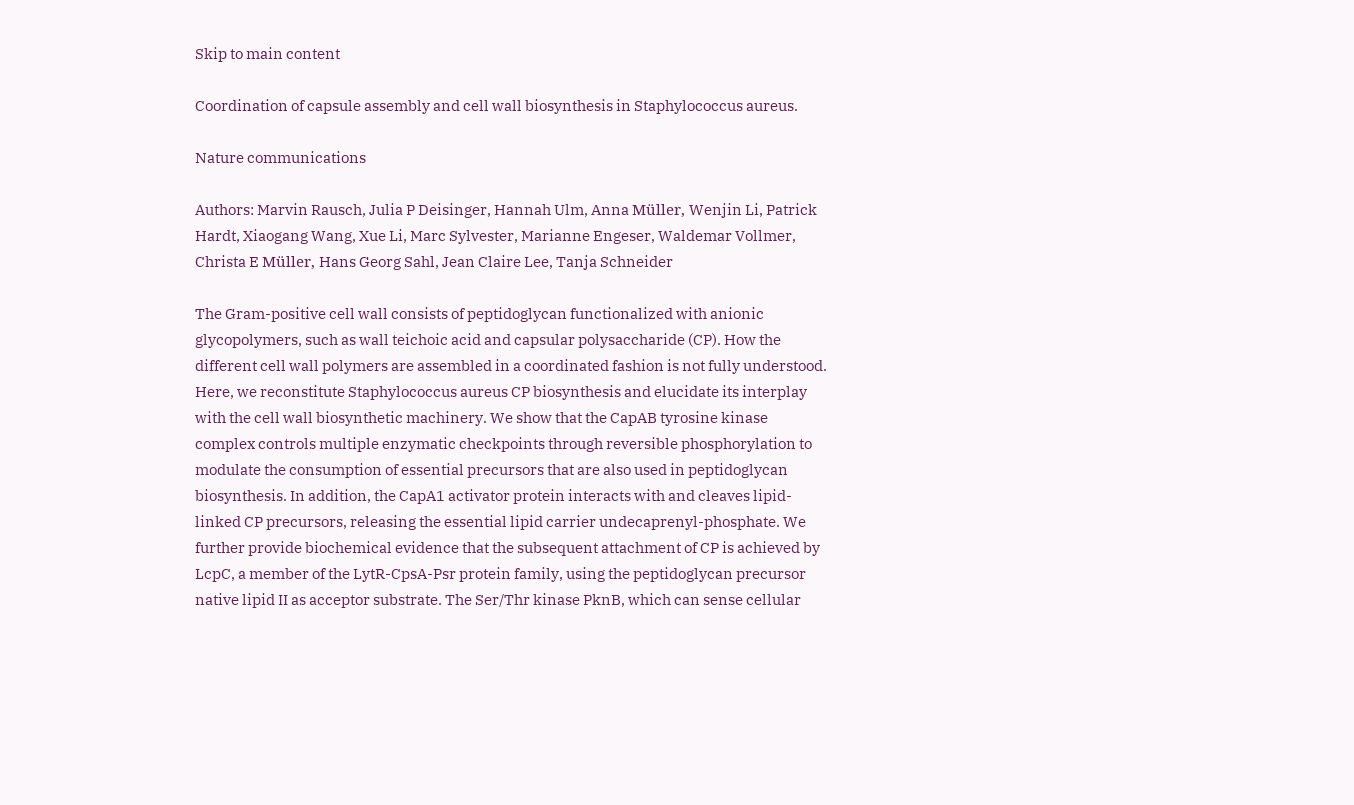Skip to main content

Coordination of capsule assembly and cell wall biosynthesis in Staphylococcus aureus.

Nature communications

Authors: Marvin Rausch, Julia P Deisinger, Hannah Ulm, Anna Müller, Wenjin Li, Patrick Hardt, Xiaogang Wang, Xue Li, Marc Sylvester, Marianne Engeser, Waldemar Vollmer, Christa E Müller, Hans Georg Sahl, Jean Claire Lee, Tanja Schneider

The Gram-positive cell wall consists of peptidoglycan functionalized with anionic glycopolymers, such as wall teichoic acid and capsular polysaccharide (CP). How the different cell wall polymers are assembled in a coordinated fashion is not fully understood. Here, we reconstitute Staphylococcus aureus CP biosynthesis and elucidate its interplay with the cell wall biosynthetic machinery. We show that the CapAB tyrosine kinase complex controls multiple enzymatic checkpoints through reversible phosphorylation to modulate the consumption of essential precursors that are also used in peptidoglycan biosynthesis. In addition, the CapA1 activator protein interacts with and cleaves lipid-linked CP precursors, releasing the essential lipid carrier undecaprenyl-phosphate. We further provide biochemical evidence that the subsequent attachment of CP is achieved by LcpC, a member of the LytR-CpsA-Psr protein family, using the peptidoglycan precursor native lipid II as acceptor substrate. The Ser/Thr kinase PknB, which can sense cellular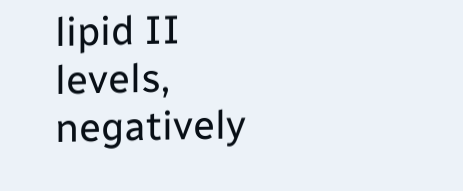lipid II levels, negatively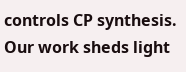controls CP synthesis. Our work sheds light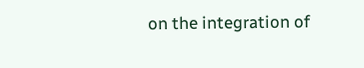on the integration of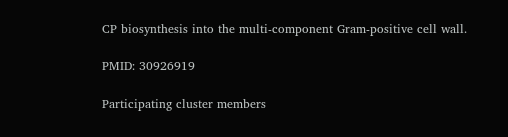CP biosynthesis into the multi-component Gram-positive cell wall.

PMID: 30926919

Participating cluster members